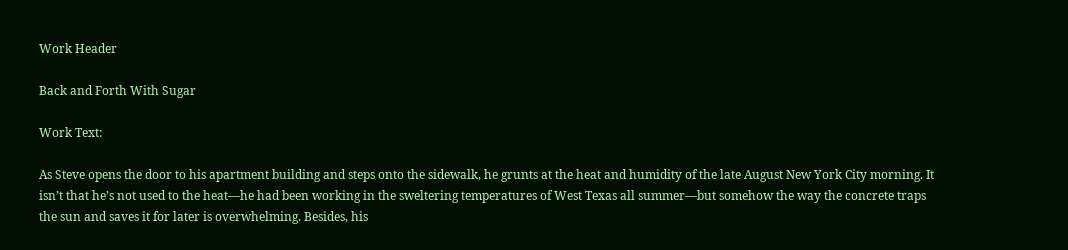Work Header

Back and Forth With Sugar

Work Text:

As Steve opens the door to his apartment building and steps onto the sidewalk, he grunts at the heat and humidity of the late August New York City morning. It isn’t that he’s not used to the heat—he had been working in the sweltering temperatures of West Texas all summer—but somehow the way the concrete traps the sun and saves it for later is overwhelming. Besides, his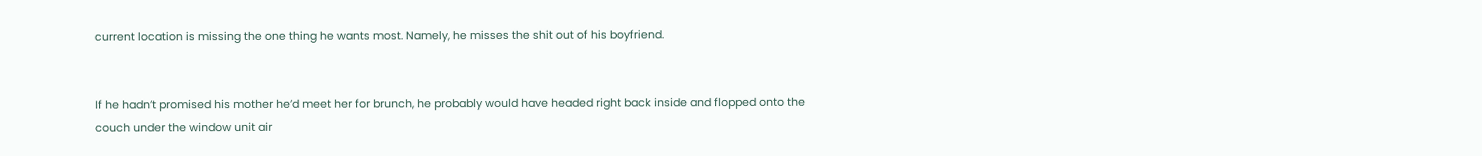current location is missing the one thing he wants most. Namely, he misses the shit out of his boyfriend.


If he hadn’t promised his mother he’d meet her for brunch, he probably would have headed right back inside and flopped onto the couch under the window unit air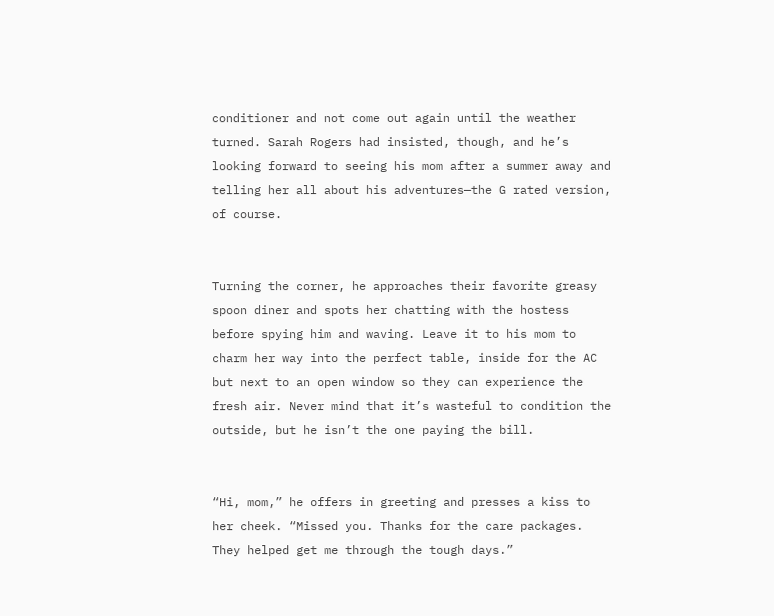conditioner and not come out again until the weather turned. Sarah Rogers had insisted, though, and he’s looking forward to seeing his mom after a summer away and telling her all about his adventures—the G rated version, of course.


Turning the corner, he approaches their favorite greasy spoon diner and spots her chatting with the hostess before spying him and waving. Leave it to his mom to charm her way into the perfect table, inside for the AC but next to an open window so they can experience the fresh air. Never mind that it’s wasteful to condition the outside, but he isn’t the one paying the bill.


“Hi, mom,” he offers in greeting and presses a kiss to her cheek. “Missed you. Thanks for the care packages. They helped get me through the tough days.”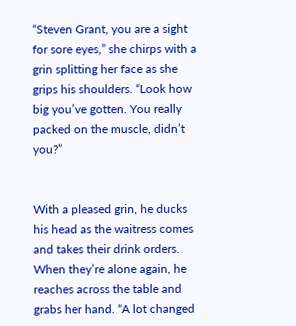“Steven Grant, you are a sight for sore eyes,” she chirps with a grin splitting her face as she grips his shoulders. “Look how big you’ve gotten. You really packed on the muscle, didn’t you?”


With a pleased grin, he ducks his head as the waitress comes and takes their drink orders. When they’re alone again, he reaches across the table and grabs her hand. “A lot changed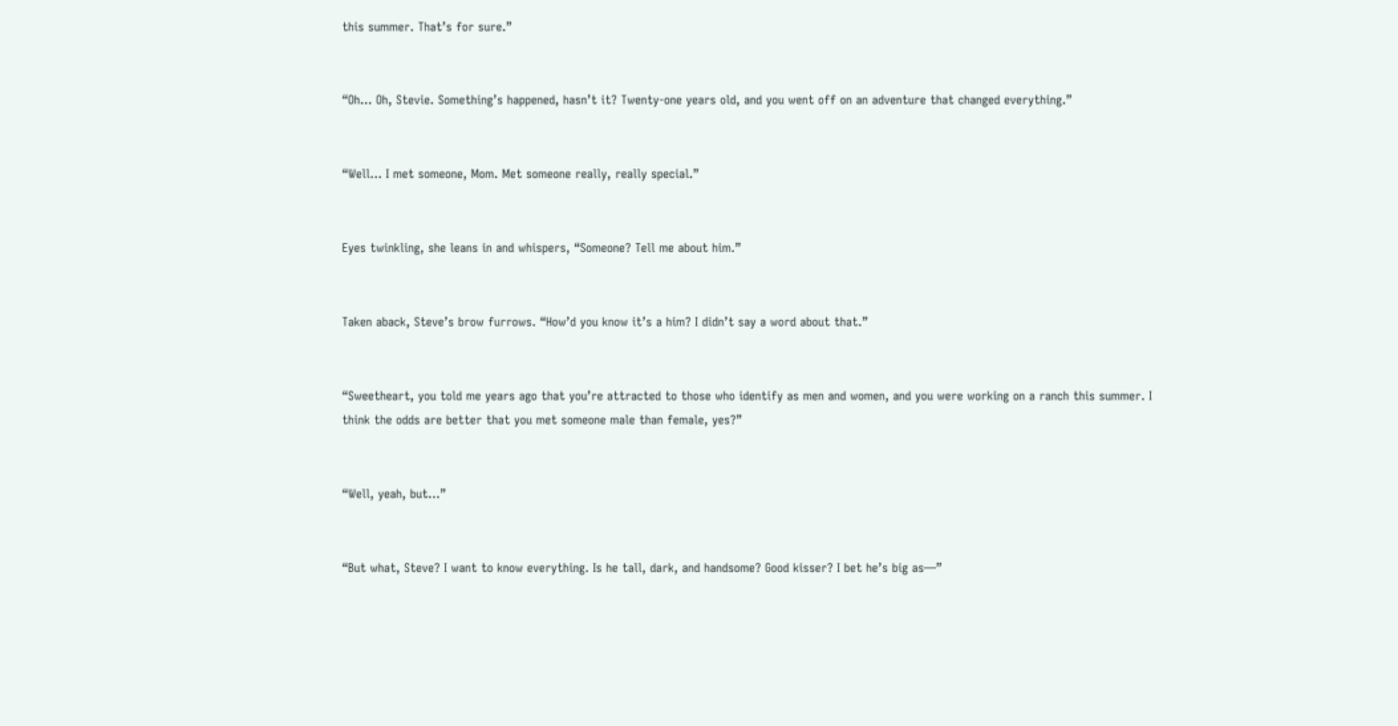this summer. That’s for sure.”


“Oh… Oh, Stevie. Something’s happened, hasn’t it? Twenty-one years old, and you went off on an adventure that changed everything.”


“Well… I met someone, Mom. Met someone really, really special.”


Eyes twinkling, she leans in and whispers, “Someone? Tell me about him.”


Taken aback, Steve’s brow furrows. “How’d you know it’s a him? I didn’t say a word about that.”


“Sweetheart, you told me years ago that you’re attracted to those who identify as men and women, and you were working on a ranch this summer. I think the odds are better that you met someone male than female, yes?”


“Well, yeah, but…”


“But what, Steve? I want to know everything. Is he tall, dark, and handsome? Good kisser? I bet he’s big as—”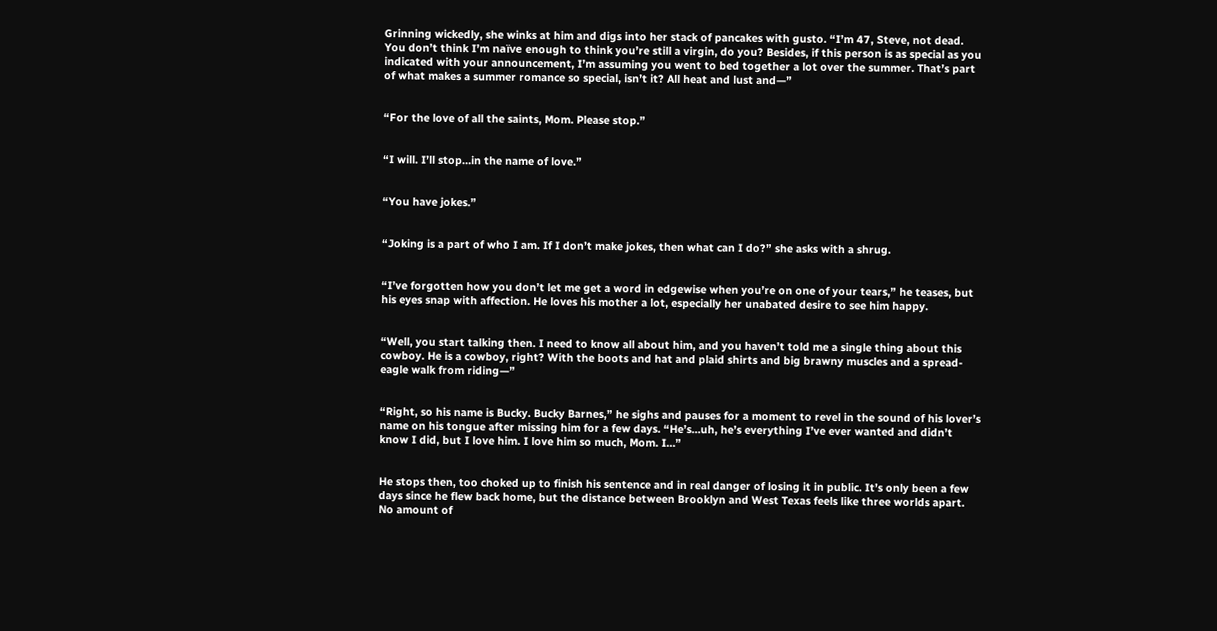Grinning wickedly, she winks at him and digs into her stack of pancakes with gusto. “I’m 47, Steve, not dead. You don’t think I’m naïve enough to think you’re still a virgin, do you? Besides, if this person is as special as you indicated with your announcement, I’m assuming you went to bed together a lot over the summer. That’s part of what makes a summer romance so special, isn’t it? All heat and lust and—”


“For the love of all the saints, Mom. Please stop.”


“I will. I’ll stop…in the name of love.”


“You have jokes.”


“Joking is a part of who I am. If I don’t make jokes, then what can I do?” she asks with a shrug.


“I’ve forgotten how you don’t let me get a word in edgewise when you’re on one of your tears,” he teases, but his eyes snap with affection. He loves his mother a lot, especially her unabated desire to see him happy.


“Well, you start talking then. I need to know all about him, and you haven’t told me a single thing about this cowboy. He is a cowboy, right? With the boots and hat and plaid shirts and big brawny muscles and a spread-eagle walk from riding—”


“Right, so his name is Bucky. Bucky Barnes,” he sighs and pauses for a moment to revel in the sound of his lover’s name on his tongue after missing him for a few days. “He’s…uh, he’s everything I’ve ever wanted and didn’t know I did, but I love him. I love him so much, Mom. I…”


He stops then, too choked up to finish his sentence and in real danger of losing it in public. It’s only been a few days since he flew back home, but the distance between Brooklyn and West Texas feels like three worlds apart. No amount of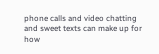phone calls and video chatting and sweet texts can make up for how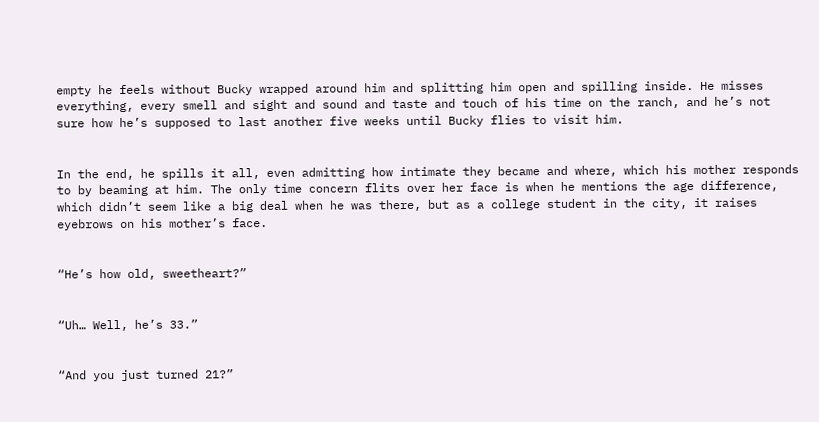empty he feels without Bucky wrapped around him and splitting him open and spilling inside. He misses everything, every smell and sight and sound and taste and touch of his time on the ranch, and he’s not sure how he’s supposed to last another five weeks until Bucky flies to visit him.


In the end, he spills it all, even admitting how intimate they became and where, which his mother responds to by beaming at him. The only time concern flits over her face is when he mentions the age difference, which didn’t seem like a big deal when he was there, but as a college student in the city, it raises eyebrows on his mother’s face.


“He’s how old, sweetheart?”


“Uh… Well, he’s 33.”


“And you just turned 21?”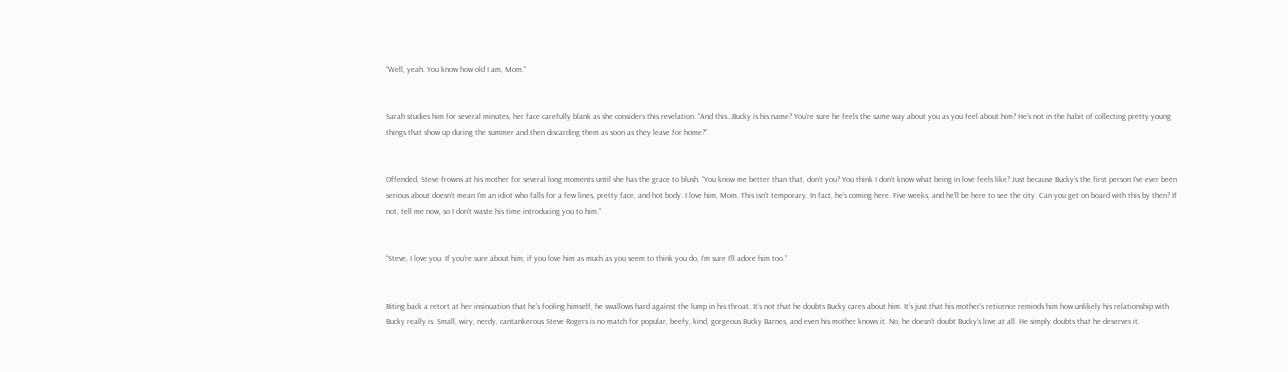“Well, yeah. You know how old I am, Mom.”


Sarah studies him for several minutes, her face carefully blank as she considers this revelation. “And this…Bucky is his name? You’re sure he feels the same way about you as you feel about him? He’s not in the habit of collecting pretty young things that show up during the summer and then discarding them as soon as they leave for home?”


Offended, Steve frowns at his mother for several long moments until she has the grace to blush. “You know me better than that, don’t you? You think I don’t know what being in love feels like? Just because Bucky’s the first person I’ve ever been serious about doesn’t mean I’m an idiot who falls for a few lines, pretty face, and hot body. I love him, Mom. This isn’t temporary. In fact, he’s coming here. Five weeks, and he’ll be here to see the city. Can you get on board with this by then? If not, tell me now, so I don’t waste his time introducing you to him.”


“Steve, I love you. If you’re sure about him, if you love him as much as you seem to think you do, I’m sure I’ll adore him too.”


Biting back a retort at her insinuation that he’s fooling himself, he swallows hard against the lump in his throat. It’s not that he doubts Bucky cares about him. It’s just that his mother’s reticence reminds him how unlikely his relationship with Bucky really is. Small, wiry, nerdy, cantankerous Steve Rogers is no match for popular, beefy, kind, gorgeous Bucky Barnes, and even his mother knows it. No, he doesn’t doubt Bucky’s love at all. He simply doubts that he deserves it.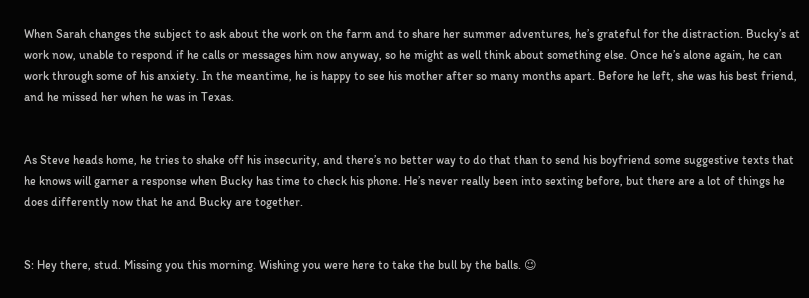When Sarah changes the subject to ask about the work on the farm and to share her summer adventures, he’s grateful for the distraction. Bucky’s at work now, unable to respond if he calls or messages him now anyway, so he might as well think about something else. Once he’s alone again, he can work through some of his anxiety. In the meantime, he is happy to see his mother after so many months apart. Before he left, she was his best friend, and he missed her when he was in Texas.


As Steve heads home, he tries to shake off his insecurity, and there’s no better way to do that than to send his boyfriend some suggestive texts that he knows will garner a response when Bucky has time to check his phone. He’s never really been into sexting before, but there are a lot of things he does differently now that he and Bucky are together.


S: Hey there, stud. Missing you this morning. Wishing you were here to take the bull by the balls. 😉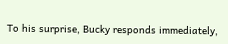To his surprise, Bucky responds immediately,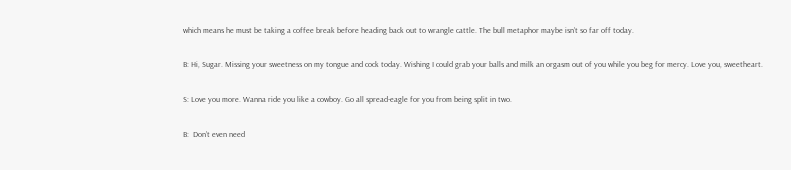which means he must be taking a coffee break before heading back out to wrangle cattle. The bull metaphor maybe isn’t so far off today.


B: Hi, Sugar. Missing your sweetness on my tongue and cock today. Wishing I could grab your balls and milk an orgasm out of you while you beg for mercy. Love you, sweetheart.


S: Love you more. Wanna ride you like a cowboy. Go all spread-eagle for you from being split in two.


B:  Don’t even need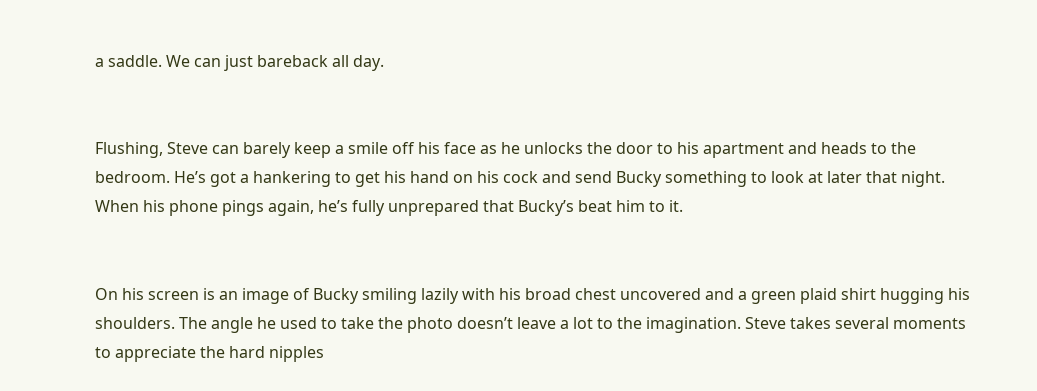a saddle. We can just bareback all day.


Flushing, Steve can barely keep a smile off his face as he unlocks the door to his apartment and heads to the bedroom. He’s got a hankering to get his hand on his cock and send Bucky something to look at later that night. When his phone pings again, he’s fully unprepared that Bucky’s beat him to it.


On his screen is an image of Bucky smiling lazily with his broad chest uncovered and a green plaid shirt hugging his shoulders. The angle he used to take the photo doesn’t leave a lot to the imagination. Steve takes several moments to appreciate the hard nipples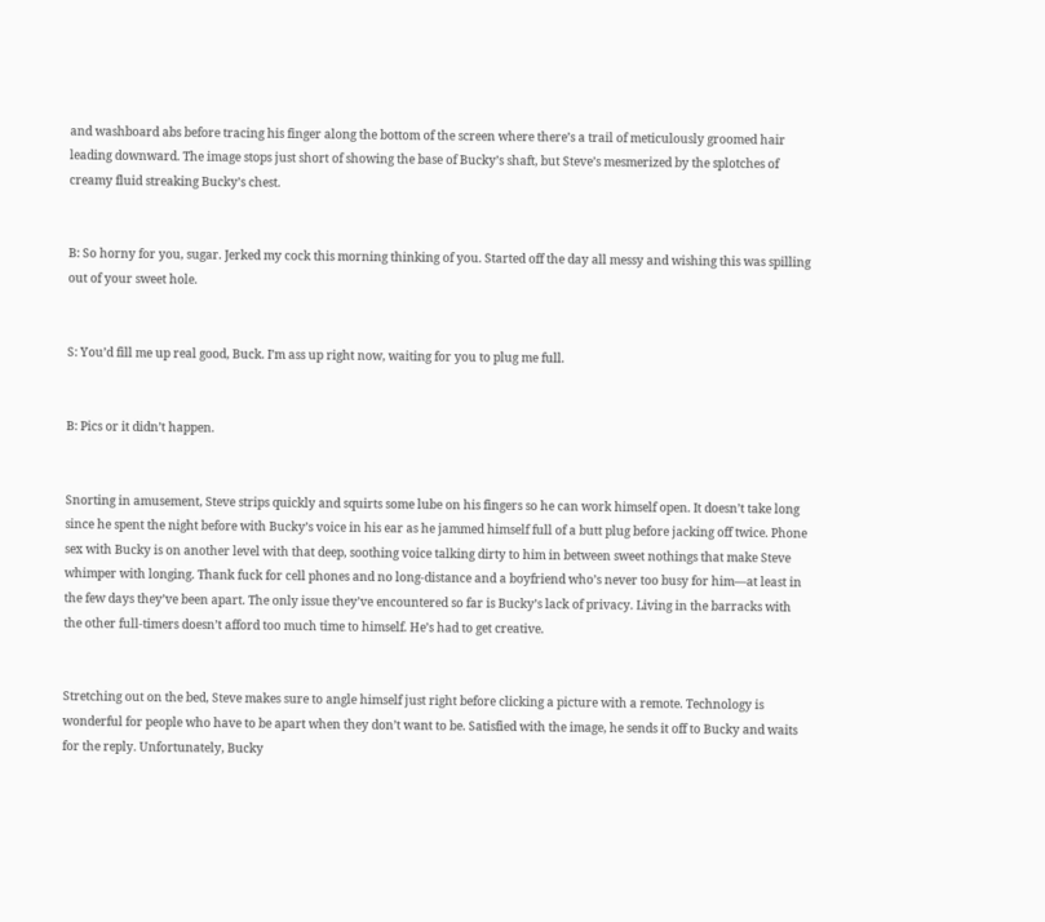and washboard abs before tracing his finger along the bottom of the screen where there’s a trail of meticulously groomed hair leading downward. The image stops just short of showing the base of Bucky’s shaft, but Steve’s mesmerized by the splotches of creamy fluid streaking Bucky’s chest.


B: So horny for you, sugar. Jerked my cock this morning thinking of you. Started off the day all messy and wishing this was spilling out of your sweet hole.


S: You’d fill me up real good, Buck. I’m ass up right now, waiting for you to plug me full.


B: Pics or it didn’t happen.


Snorting in amusement, Steve strips quickly and squirts some lube on his fingers so he can work himself open. It doesn’t take long since he spent the night before with Bucky’s voice in his ear as he jammed himself full of a butt plug before jacking off twice. Phone sex with Bucky is on another level with that deep, soothing voice talking dirty to him in between sweet nothings that make Steve whimper with longing. Thank fuck for cell phones and no long-distance and a boyfriend who’s never too busy for him—at least in the few days they’ve been apart. The only issue they’ve encountered so far is Bucky’s lack of privacy. Living in the barracks with the other full-timers doesn’t afford too much time to himself. He’s had to get creative.


Stretching out on the bed, Steve makes sure to angle himself just right before clicking a picture with a remote. Technology is wonderful for people who have to be apart when they don’t want to be. Satisfied with the image, he sends it off to Bucky and waits for the reply. Unfortunately, Bucky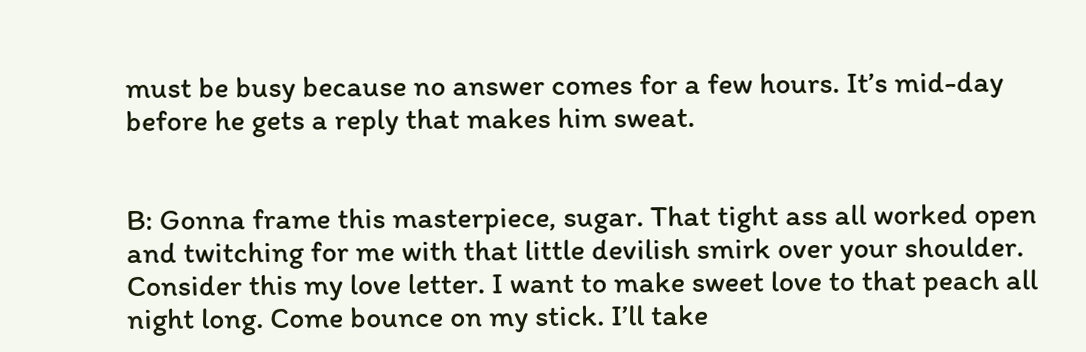must be busy because no answer comes for a few hours. It’s mid-day before he gets a reply that makes him sweat.


B: Gonna frame this masterpiece, sugar. That tight ass all worked open and twitching for me with that little devilish smirk over your shoulder. Consider this my love letter. I want to make sweet love to that peach all night long. Come bounce on my stick. I’ll take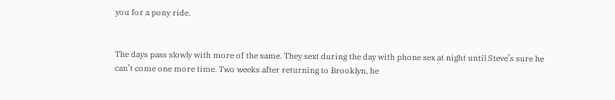you for a pony ride.


The days pass slowly with more of the same. They sext during the day with phone sex at night until Steve’s sure he can’t come one more time. Two weeks after returning to Brooklyn, he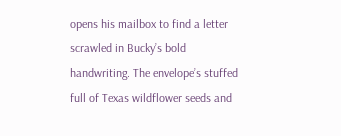opens his mailbox to find a letter scrawled in Bucky’s bold handwriting. The envelope’s stuffed full of Texas wildflower seeds and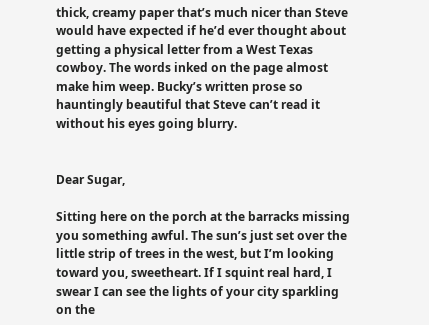thick, creamy paper that’s much nicer than Steve would have expected if he’d ever thought about getting a physical letter from a West Texas cowboy. The words inked on the page almost make him weep. Bucky’s written prose so hauntingly beautiful that Steve can’t read it without his eyes going blurry.


Dear Sugar,

Sitting here on the porch at the barracks missing you something awful. The sun’s just set over the little strip of trees in the west, but I’m looking toward you, sweetheart. If I squint real hard, I swear I can see the lights of your city sparkling on the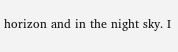horizon and in the night sky. I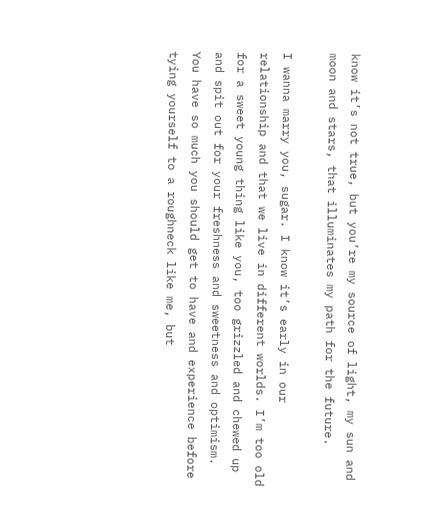know it’s not true, but you’re my source of light, my sun and moon and stars, that illuminates my path for the future.

I wanna marry you, sugar. I know it’s early in our relationship and that we live in different worlds. I’m too old for a sweet young thing like you, too grizzled and chewed up and spit out for your freshness and sweetness and optimism. You have so much you should get to have and experience before tying yourself to a roughneck like me, but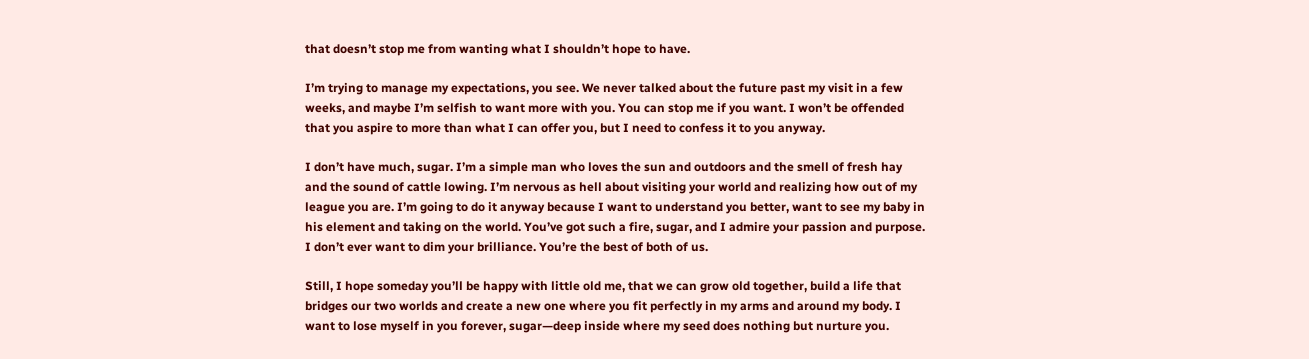that doesn’t stop me from wanting what I shouldn’t hope to have.

I’m trying to manage my expectations, you see. We never talked about the future past my visit in a few weeks, and maybe I’m selfish to want more with you. You can stop me if you want. I won’t be offended that you aspire to more than what I can offer you, but I need to confess it to you anyway.

I don’t have much, sugar. I’m a simple man who loves the sun and outdoors and the smell of fresh hay and the sound of cattle lowing. I’m nervous as hell about visiting your world and realizing how out of my league you are. I’m going to do it anyway because I want to understand you better, want to see my baby in his element and taking on the world. You’ve got such a fire, sugar, and I admire your passion and purpose. I don’t ever want to dim your brilliance. You’re the best of both of us.

Still, I hope someday you’ll be happy with little old me, that we can grow old together, build a life that bridges our two worlds and create a new one where you fit perfectly in my arms and around my body. I want to lose myself in you forever, sugar—deep inside where my seed does nothing but nurture you.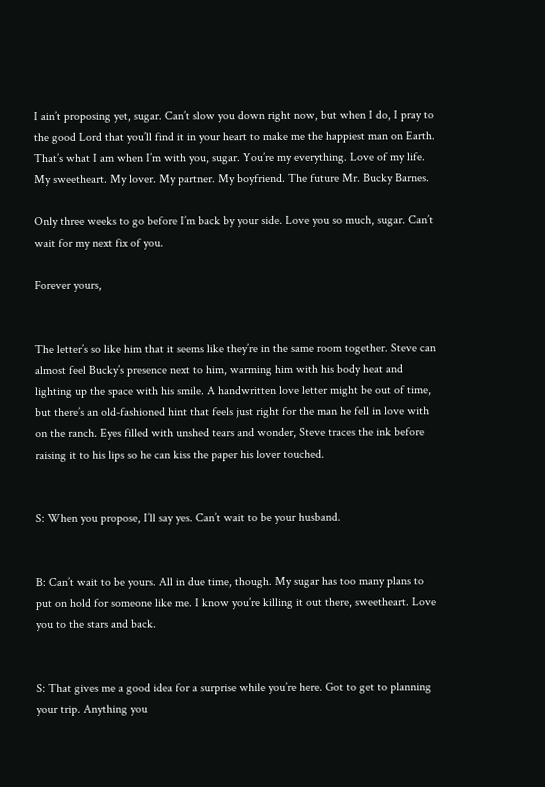I ain’t proposing yet, sugar. Can’t slow you down right now, but when I do, I pray to the good Lord that you’ll find it in your heart to make me the happiest man on Earth. That’s what I am when I’m with you, sugar. You’re my everything. Love of my life. My sweetheart. My lover. My partner. My boyfriend. The future Mr. Bucky Barnes.

Only three weeks to go before I’m back by your side. Love you so much, sugar. Can’t wait for my next fix of you.

Forever yours,


The letter’s so like him that it seems like they’re in the same room together. Steve can almost feel Bucky’s presence next to him, warming him with his body heat and lighting up the space with his smile. A handwritten love letter might be out of time, but there’s an old-fashioned hint that feels just right for the man he fell in love with on the ranch. Eyes filled with unshed tears and wonder, Steve traces the ink before raising it to his lips so he can kiss the paper his lover touched.


S: When you propose, I’ll say yes. Can’t wait to be your husband.


B: Can’t wait to be yours. All in due time, though. My sugar has too many plans to put on hold for someone like me. I know you’re killing it out there, sweetheart. Love you to the stars and back.


S: That gives me a good idea for a surprise while you’re here. Got to get to planning your trip. Anything you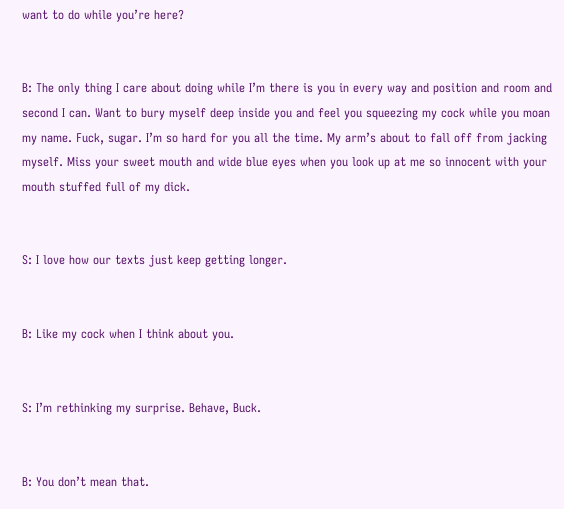want to do while you’re here?


B: The only thing I care about doing while I’m there is you in every way and position and room and second I can. Want to bury myself deep inside you and feel you squeezing my cock while you moan my name. Fuck, sugar. I’m so hard for you all the time. My arm’s about to fall off from jacking myself. Miss your sweet mouth and wide blue eyes when you look up at me so innocent with your mouth stuffed full of my dick.


S: I love how our texts just keep getting longer.


B: Like my cock when I think about you.


S: I’m rethinking my surprise. Behave, Buck.


B: You don’t mean that.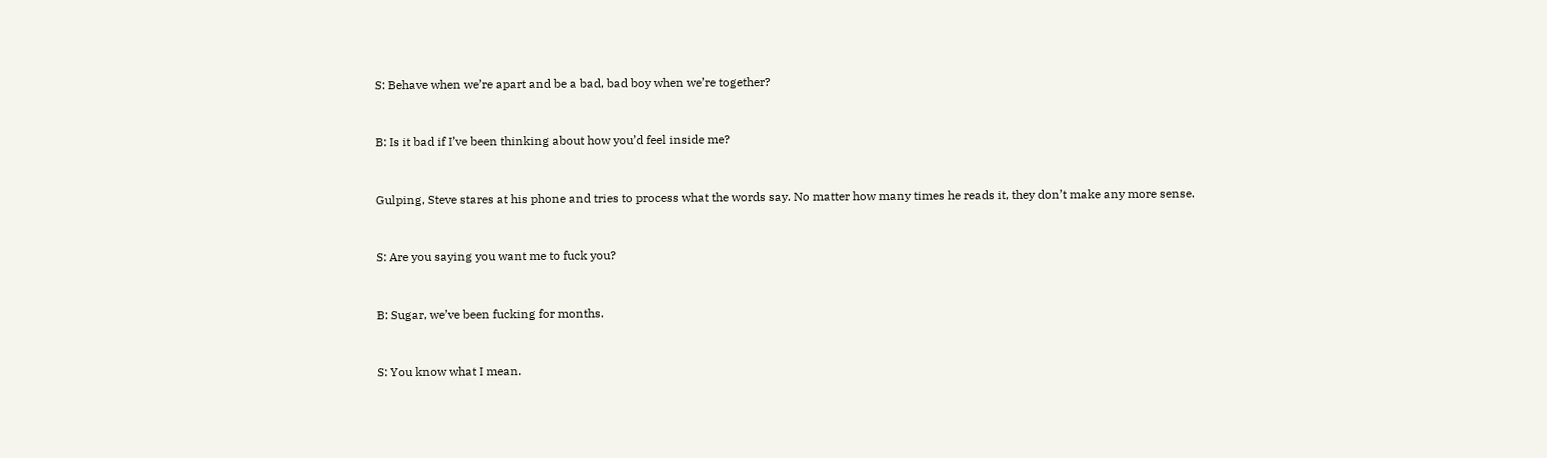S: Behave when we’re apart and be a bad, bad boy when we’re together?


B: Is it bad if I’ve been thinking about how you’d feel inside me?


Gulping, Steve stares at his phone and tries to process what the words say. No matter how many times he reads it, they don’t make any more sense.


S: Are you saying you want me to fuck you?


B: Sugar, we’ve been fucking for months.


S: You know what I mean.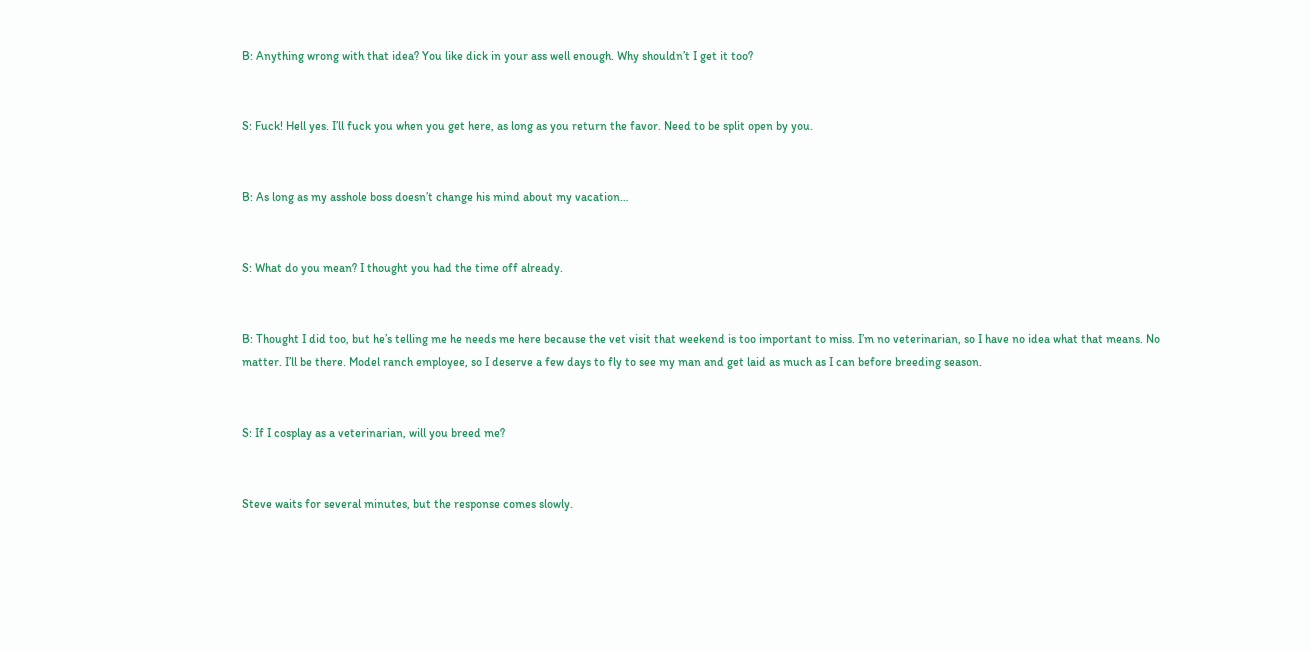B: Anything wrong with that idea? You like dick in your ass well enough. Why shouldn’t I get it too?


S: Fuck! Hell yes. I’ll fuck you when you get here, as long as you return the favor. Need to be split open by you.


B: As long as my asshole boss doesn’t change his mind about my vacation…


S: What do you mean? I thought you had the time off already.


B: Thought I did too, but he’s telling me he needs me here because the vet visit that weekend is too important to miss. I’m no veterinarian, so I have no idea what that means. No matter. I’ll be there. Model ranch employee, so I deserve a few days to fly to see my man and get laid as much as I can before breeding season.


S: If I cosplay as a veterinarian, will you breed me?


Steve waits for several minutes, but the response comes slowly.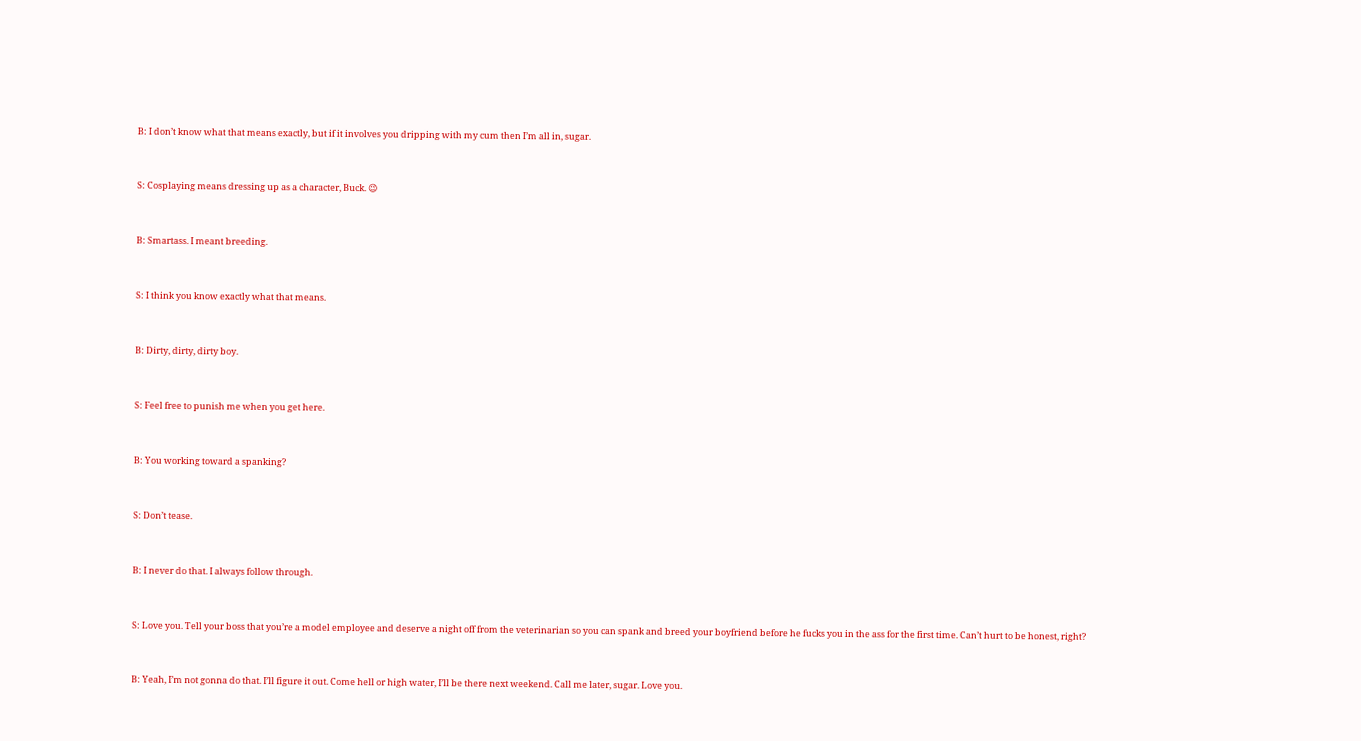B: I don’t know what that means exactly, but if it involves you dripping with my cum then I’m all in, sugar.


S: Cosplaying means dressing up as a character, Buck. 😉


B: Smartass. I meant breeding.


S: I think you know exactly what that means.


B: Dirty, dirty, dirty boy.


S: Feel free to punish me when you get here.


B: You working toward a spanking?


S: Don’t tease.


B: I never do that. I always follow through.


S: Love you. Tell your boss that you’re a model employee and deserve a night off from the veterinarian so you can spank and breed your boyfriend before he fucks you in the ass for the first time. Can’t hurt to be honest, right?


B: Yeah, I’m not gonna do that. I’ll figure it out. Come hell or high water, I’ll be there next weekend. Call me later, sugar. Love you.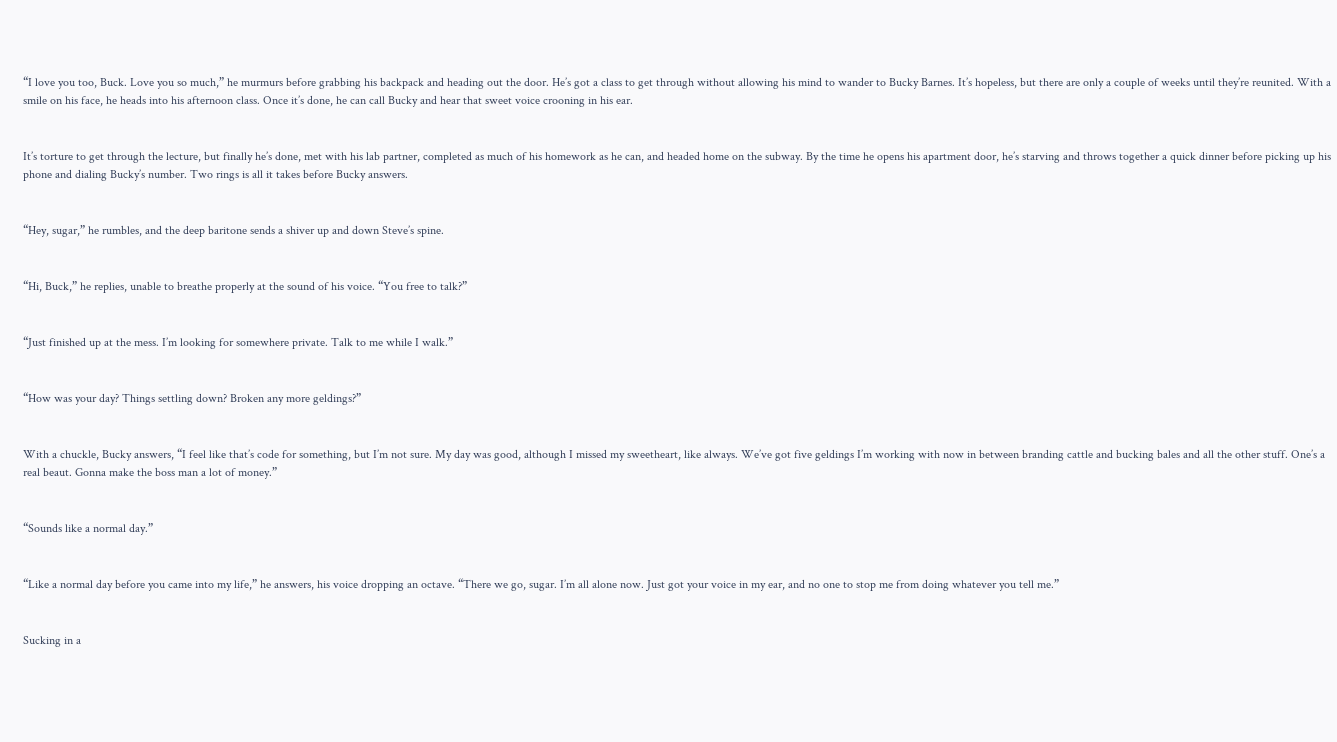“I love you too, Buck. Love you so much,” he murmurs before grabbing his backpack and heading out the door. He’s got a class to get through without allowing his mind to wander to Bucky Barnes. It’s hopeless, but there are only a couple of weeks until they’re reunited. With a smile on his face, he heads into his afternoon class. Once it’s done, he can call Bucky and hear that sweet voice crooning in his ear.


It’s torture to get through the lecture, but finally he’s done, met with his lab partner, completed as much of his homework as he can, and headed home on the subway. By the time he opens his apartment door, he’s starving and throws together a quick dinner before picking up his phone and dialing Bucky’s number. Two rings is all it takes before Bucky answers.


“Hey, sugar,” he rumbles, and the deep baritone sends a shiver up and down Steve’s spine.


“Hi, Buck,” he replies, unable to breathe properly at the sound of his voice. “You free to talk?”


“Just finished up at the mess. I’m looking for somewhere private. Talk to me while I walk.”


“How was your day? Things settling down? Broken any more geldings?”


With a chuckle, Bucky answers, “I feel like that’s code for something, but I’m not sure. My day was good, although I missed my sweetheart, like always. We’ve got five geldings I’m working with now in between branding cattle and bucking bales and all the other stuff. One’s a real beaut. Gonna make the boss man a lot of money.”


“Sounds like a normal day.”


“Like a normal day before you came into my life,” he answers, his voice dropping an octave. “There we go, sugar. I’m all alone now. Just got your voice in my ear, and no one to stop me from doing whatever you tell me.”


Sucking in a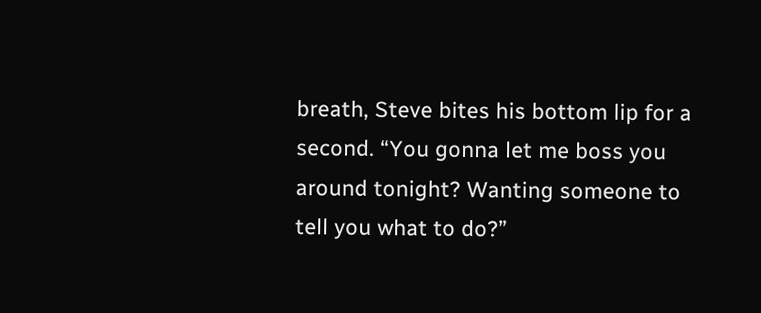breath, Steve bites his bottom lip for a second. “You gonna let me boss you around tonight? Wanting someone to tell you what to do?”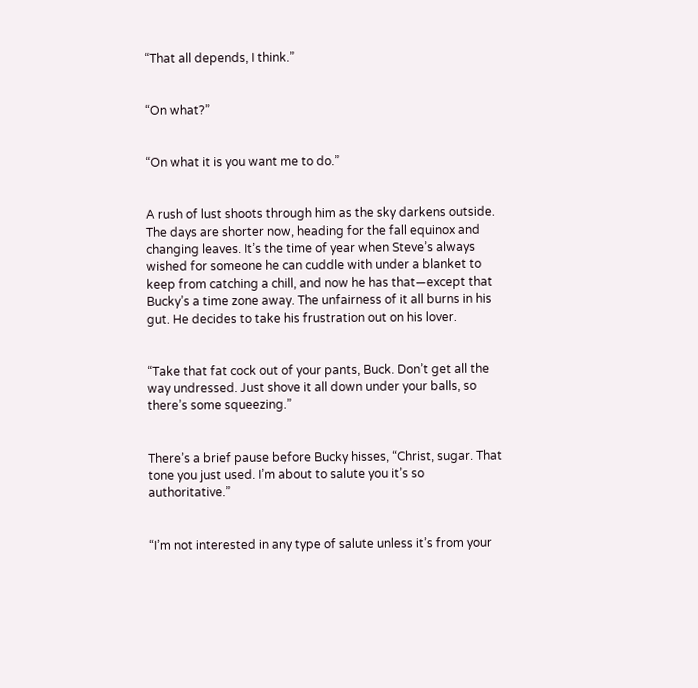“That all depends, I think.”


“On what?”


“On what it is you want me to do.”


A rush of lust shoots through him as the sky darkens outside. The days are shorter now, heading for the fall equinox and changing leaves. It’s the time of year when Steve’s always wished for someone he can cuddle with under a blanket to keep from catching a chill, and now he has that—except that Bucky’s a time zone away. The unfairness of it all burns in his gut. He decides to take his frustration out on his lover.


“Take that fat cock out of your pants, Buck. Don’t get all the way undressed. Just shove it all down under your balls, so there’s some squeezing.”


There’s a brief pause before Bucky hisses, “Christ, sugar. That tone you just used. I’m about to salute you it’s so authoritative.”


“I’m not interested in any type of salute unless it’s from your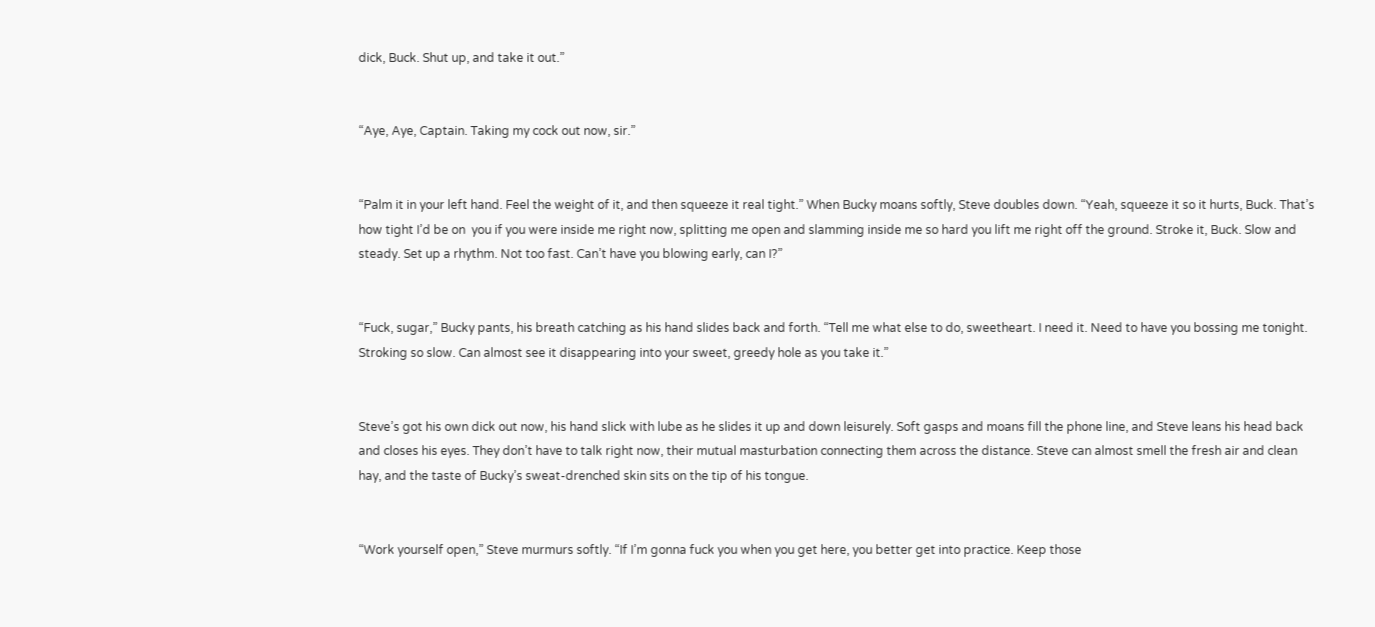dick, Buck. Shut up, and take it out.”


“Aye, Aye, Captain. Taking my cock out now, sir.”


“Palm it in your left hand. Feel the weight of it, and then squeeze it real tight.” When Bucky moans softly, Steve doubles down. “Yeah, squeeze it so it hurts, Buck. That’s how tight I’d be on  you if you were inside me right now, splitting me open and slamming inside me so hard you lift me right off the ground. Stroke it, Buck. Slow and steady. Set up a rhythm. Not too fast. Can’t have you blowing early, can I?”


“Fuck, sugar,” Bucky pants, his breath catching as his hand slides back and forth. “Tell me what else to do, sweetheart. I need it. Need to have you bossing me tonight. Stroking so slow. Can almost see it disappearing into your sweet, greedy hole as you take it.”


Steve’s got his own dick out now, his hand slick with lube as he slides it up and down leisurely. Soft gasps and moans fill the phone line, and Steve leans his head back and closes his eyes. They don’t have to talk right now, their mutual masturbation connecting them across the distance. Steve can almost smell the fresh air and clean hay, and the taste of Bucky’s sweat-drenched skin sits on the tip of his tongue.


“Work yourself open,” Steve murmurs softly. “If I’m gonna fuck you when you get here, you better get into practice. Keep those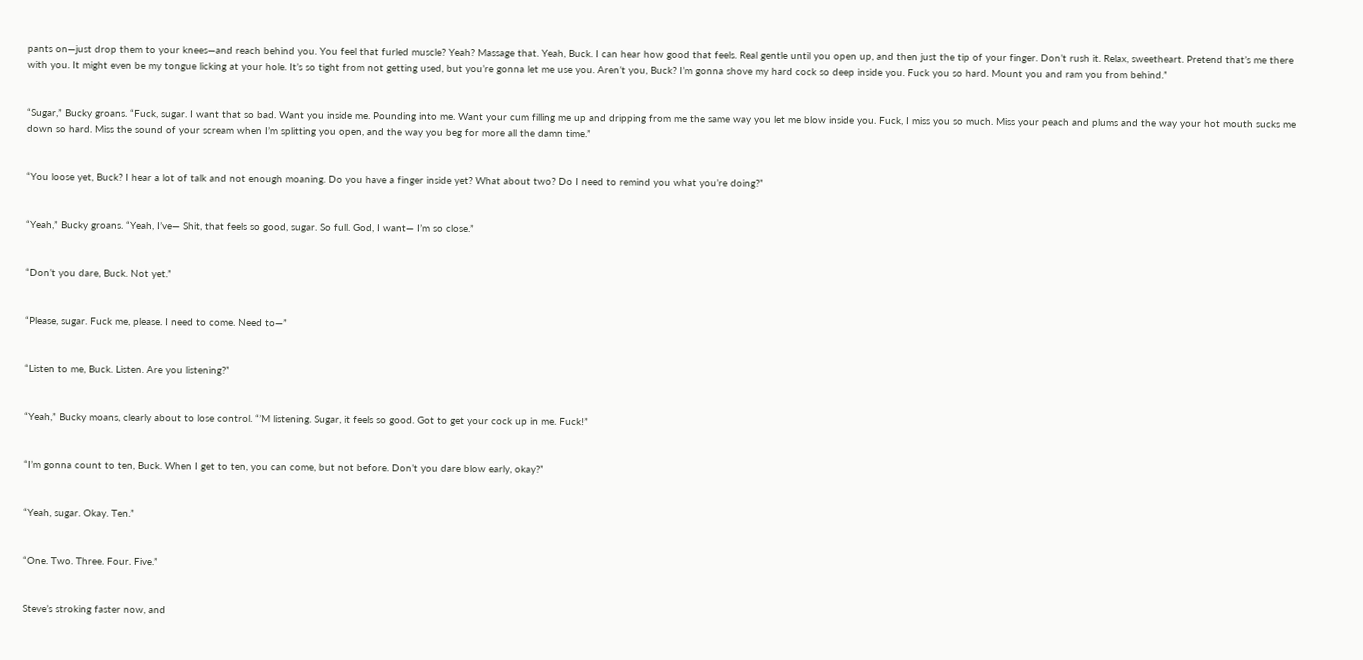pants on—just drop them to your knees—and reach behind you. You feel that furled muscle? Yeah? Massage that. Yeah, Buck. I can hear how good that feels. Real gentle until you open up, and then just the tip of your finger. Don’t rush it. Relax, sweetheart. Pretend that’s me there with you. It might even be my tongue licking at your hole. It’s so tight from not getting used, but you’re gonna let me use you. Aren’t you, Buck? I’m gonna shove my hard cock so deep inside you. Fuck you so hard. Mount you and ram you from behind.”


“Sugar,” Bucky groans. “Fuck, sugar. I want that so bad. Want you inside me. Pounding into me. Want your cum filling me up and dripping from me the same way you let me blow inside you. Fuck, I miss you so much. Miss your peach and plums and the way your hot mouth sucks me down so hard. Miss the sound of your scream when I’m splitting you open, and the way you beg for more all the damn time.”


“You loose yet, Buck? I hear a lot of talk and not enough moaning. Do you have a finger inside yet? What about two? Do I need to remind you what you’re doing?”


“Yeah,” Bucky groans. “Yeah, I’ve— Shit, that feels so good, sugar. So full. God, I want— I’m so close.”


“Don’t you dare, Buck. Not yet.”


“Please, sugar. Fuck me, please. I need to come. Need to—”


“Listen to me, Buck. Listen. Are you listening?”


“Yeah,” Bucky moans, clearly about to lose control. “’M listening. Sugar, it feels so good. Got to get your cock up in me. Fuck!”


“I’m gonna count to ten, Buck. When I get to ten, you can come, but not before. Don’t you dare blow early, okay?”


“Yeah, sugar. Okay. Ten.”


“One. Two. Three. Four. Five.”


Steve’s stroking faster now, and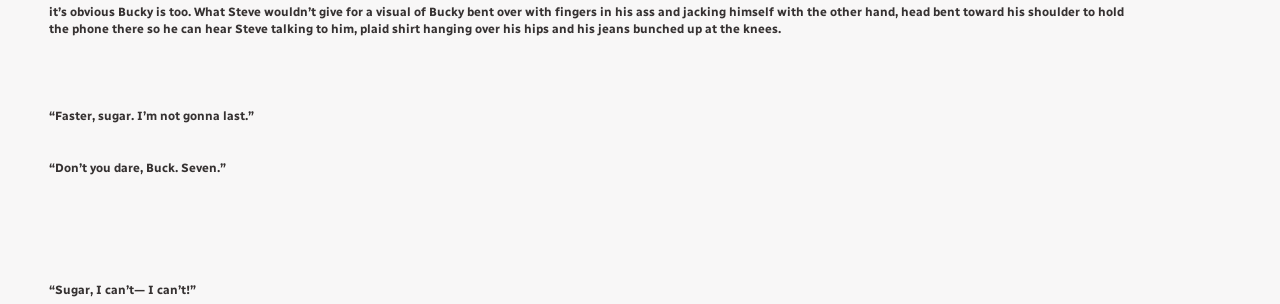it’s obvious Bucky is too. What Steve wouldn’t give for a visual of Bucky bent over with fingers in his ass and jacking himself with the other hand, head bent toward his shoulder to hold the phone there so he can hear Steve talking to him, plaid shirt hanging over his hips and his jeans bunched up at the knees.




“Faster, sugar. I’m not gonna last.”


“Don’t you dare, Buck. Seven.”






“Sugar, I can’t— I can’t!”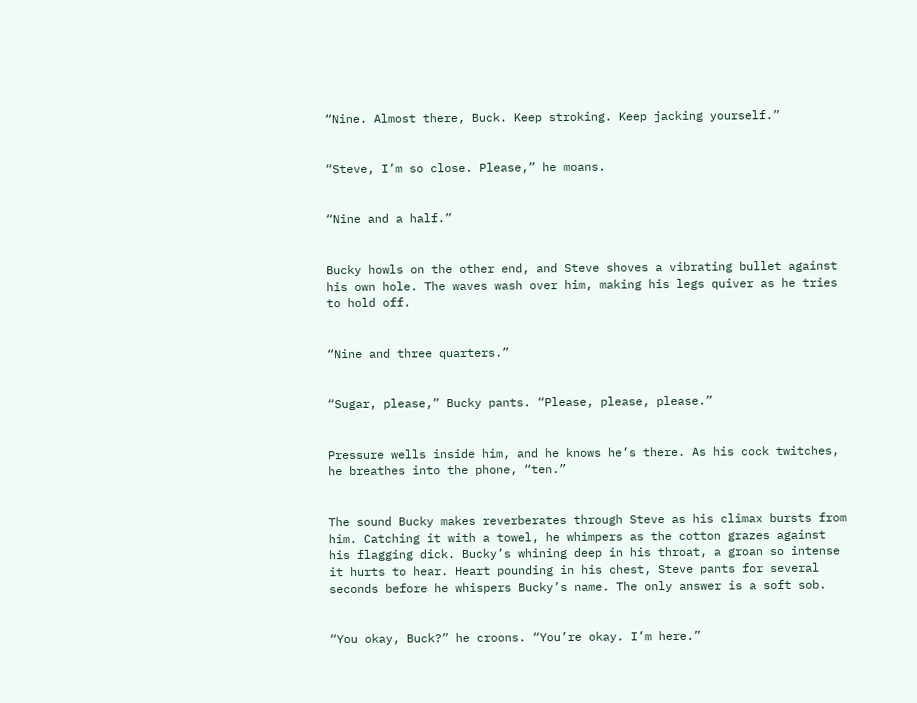“Nine. Almost there, Buck. Keep stroking. Keep jacking yourself.”


“Steve, I’m so close. Please,” he moans.


“Nine and a half.”


Bucky howls on the other end, and Steve shoves a vibrating bullet against his own hole. The waves wash over him, making his legs quiver as he tries to hold off.


“Nine and three quarters.”


“Sugar, please,” Bucky pants. “Please, please, please.”


Pressure wells inside him, and he knows he’s there. As his cock twitches, he breathes into the phone, “ten.”


The sound Bucky makes reverberates through Steve as his climax bursts from him. Catching it with a towel, he whimpers as the cotton grazes against his flagging dick. Bucky’s whining deep in his throat, a groan so intense it hurts to hear. Heart pounding in his chest, Steve pants for several seconds before he whispers Bucky’s name. The only answer is a soft sob.


“You okay, Buck?” he croons. “You’re okay. I’m here.”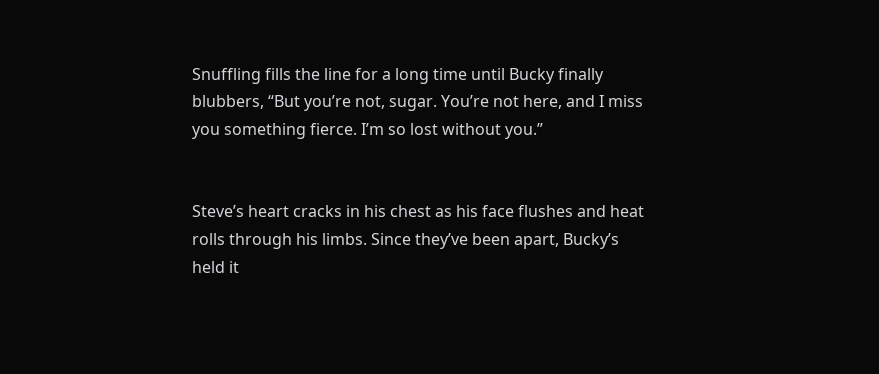Snuffling fills the line for a long time until Bucky finally blubbers, “But you’re not, sugar. You’re not here, and I miss you something fierce. I’m so lost without you.”


Steve’s heart cracks in his chest as his face flushes and heat rolls through his limbs. Since they’ve been apart, Bucky’s held it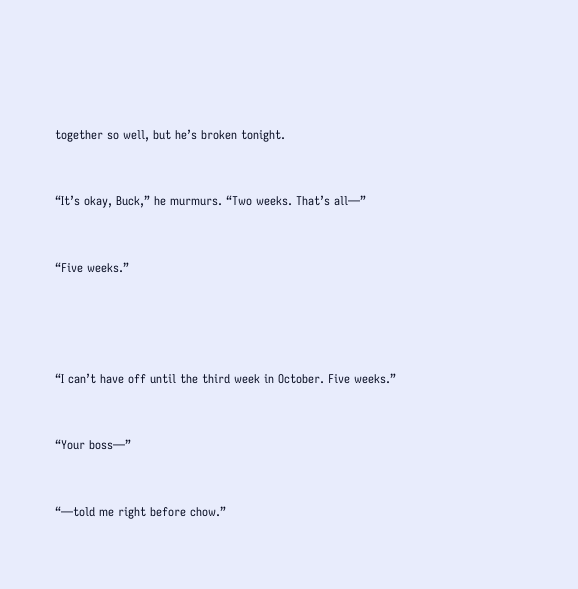together so well, but he’s broken tonight.


“It’s okay, Buck,” he murmurs. “Two weeks. That’s all—”


“Five weeks.”




“I can’t have off until the third week in October. Five weeks.”


“Your boss—”


“—told me right before chow.”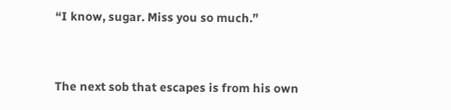“I know, sugar. Miss you so much.”


The next sob that escapes is from his own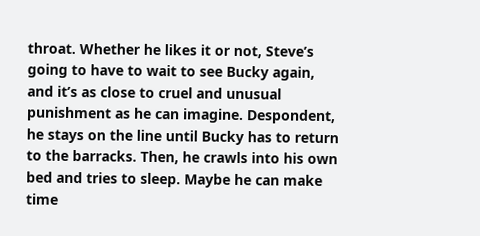throat. Whether he likes it or not, Steve’s going to have to wait to see Bucky again, and it’s as close to cruel and unusual punishment as he can imagine. Despondent, he stays on the line until Bucky has to return to the barracks. Then, he crawls into his own bed and tries to sleep. Maybe he can make time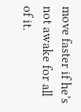move faster if he’s not awake for all of it.